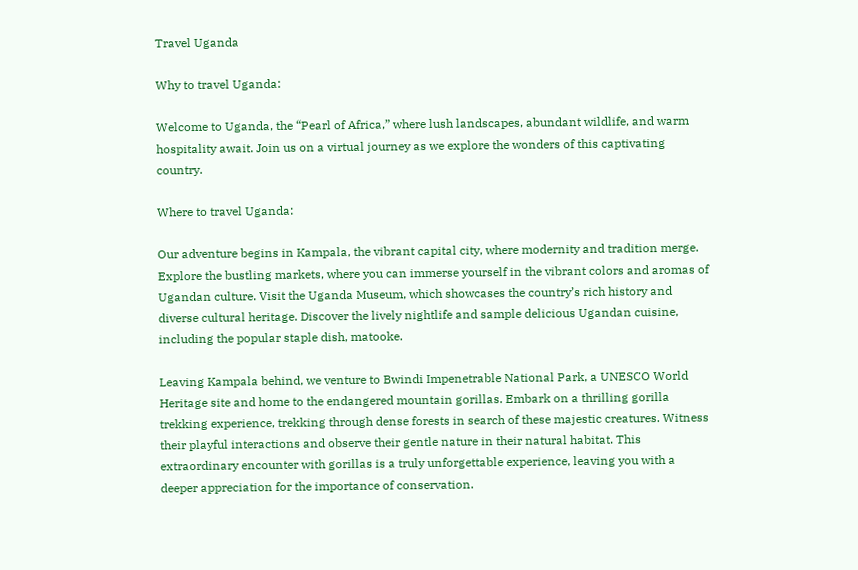Travel Uganda

Why to travel Uganda:

Welcome to Uganda, the “Pearl of Africa,” where lush landscapes, abundant wildlife, and warm hospitality await. Join us on a virtual journey as we explore the wonders of this captivating country.

Where to travel Uganda:

Our adventure begins in Kampala, the vibrant capital city, where modernity and tradition merge. Explore the bustling markets, where you can immerse yourself in the vibrant colors and aromas of Ugandan culture. Visit the Uganda Museum, which showcases the country’s rich history and diverse cultural heritage. Discover the lively nightlife and sample delicious Ugandan cuisine, including the popular staple dish, matooke.

Leaving Kampala behind, we venture to Bwindi Impenetrable National Park, a UNESCO World Heritage site and home to the endangered mountain gorillas. Embark on a thrilling gorilla trekking experience, trekking through dense forests in search of these majestic creatures. Witness their playful interactions and observe their gentle nature in their natural habitat. This extraordinary encounter with gorillas is a truly unforgettable experience, leaving you with a deeper appreciation for the importance of conservation.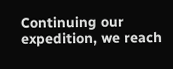Continuing our expedition, we reach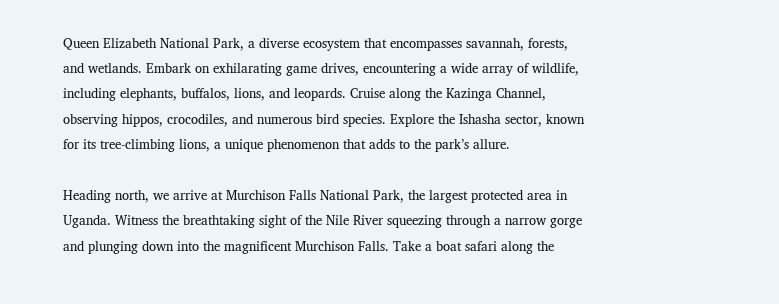Queen Elizabeth National Park, a diverse ecosystem that encompasses savannah, forests, and wetlands. Embark on exhilarating game drives, encountering a wide array of wildlife, including elephants, buffalos, lions, and leopards. Cruise along the Kazinga Channel, observing hippos, crocodiles, and numerous bird species. Explore the Ishasha sector, known for its tree-climbing lions, a unique phenomenon that adds to the park’s allure.

Heading north, we arrive at Murchison Falls National Park, the largest protected area in Uganda. Witness the breathtaking sight of the Nile River squeezing through a narrow gorge and plunging down into the magnificent Murchison Falls. Take a boat safari along the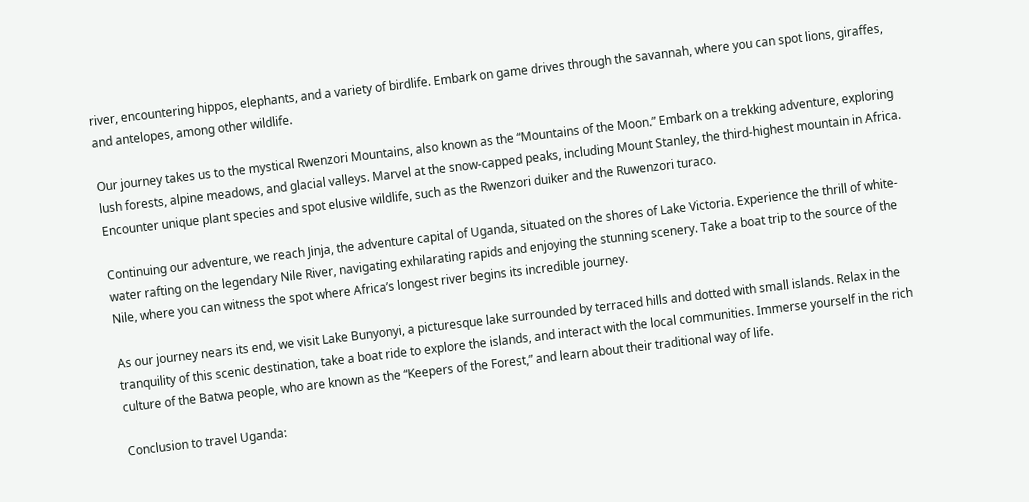river, encountering hippos, elephants, and a variety of birdlife. Embark on game drives through the savannah, where you can spot lions, giraffes, and antelopes, among other wildlife.

Our journey takes us to the mystical Rwenzori Mountains, also known as the “Mountains of the Moon.” Embark on a trekking adventure, exploring lush forests, alpine meadows, and glacial valleys. Marvel at the snow-capped peaks, including Mount Stanley, the third-highest mountain in Africa. Encounter unique plant species and spot elusive wildlife, such as the Rwenzori duiker and the Ruwenzori turaco.

Continuing our adventure, we reach Jinja, the adventure capital of Uganda, situated on the shores of Lake Victoria. Experience the thrill of white-water rafting on the legendary Nile River, navigating exhilarating rapids and enjoying the stunning scenery. Take a boat trip to the source of the Nile, where you can witness the spot where Africa’s longest river begins its incredible journey.

As our journey nears its end, we visit Lake Bunyonyi, a picturesque lake surrounded by terraced hills and dotted with small islands. Relax in the tranquility of this scenic destination, take a boat ride to explore the islands, and interact with the local communities. Immerse yourself in the rich culture of the Batwa people, who are known as the “Keepers of the Forest,” and learn about their traditional way of life.

Conclusion to travel Uganda: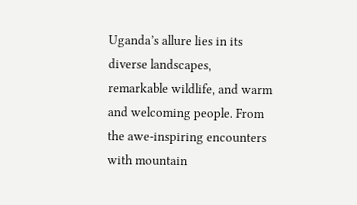Uganda’s allure lies in its diverse landscapes, remarkable wildlife, and warm and welcoming people. From the awe-inspiring encounters with mountain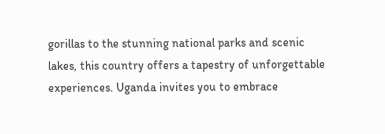gorillas to the stunning national parks and scenic lakes, this country offers a tapestry of unforgettable experiences. Uganda invites you to embrace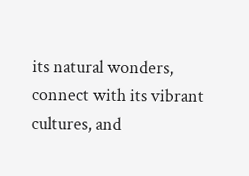its natural wonders, connect with its vibrant cultures, and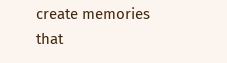create memories that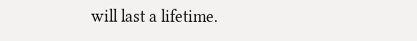will last a lifetime.